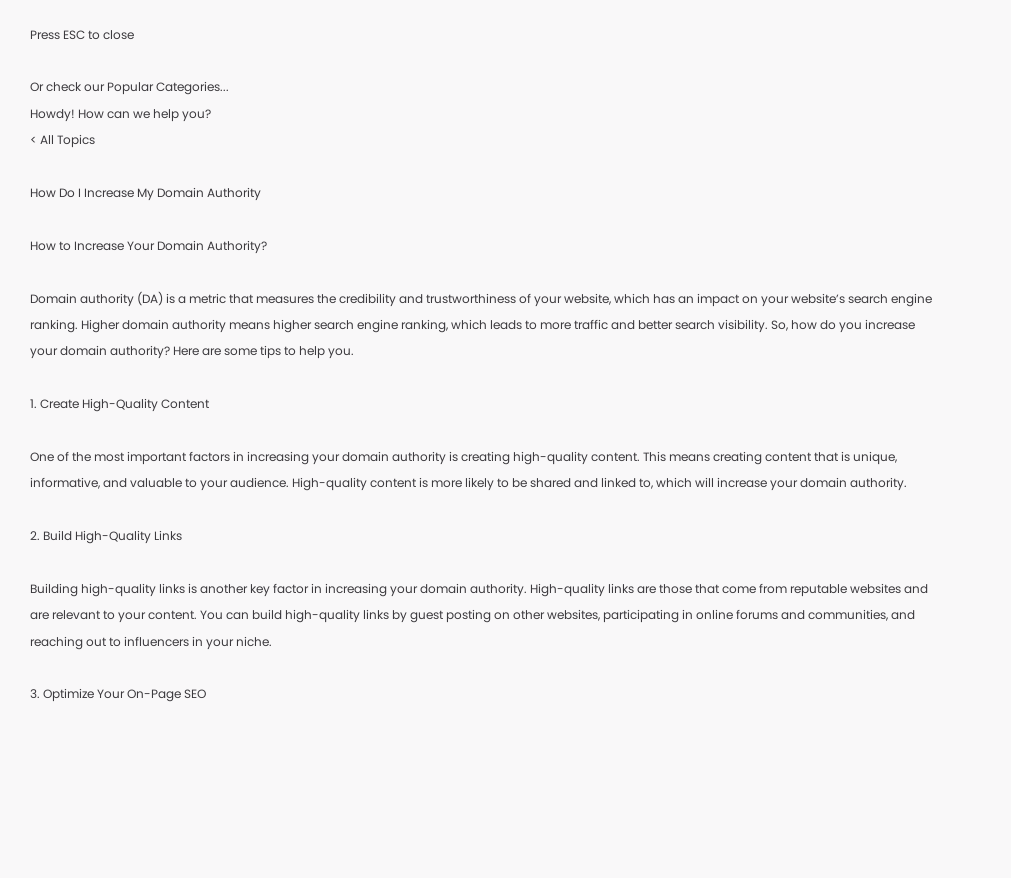Press ESC to close

Or check our Popular Categories...
Howdy! How can we help you?
< All Topics

How Do I Increase My Domain Authority

How to Increase Your Domain Authority?

Domain authority (DA) is a metric that measures the credibility and trustworthiness of your website, which has an impact on your website’s search engine ranking. Higher domain authority means higher search engine ranking, which leads to more traffic and better search visibility. So, how do you increase your domain authority? Here are some tips to help you.

1. Create High-Quality Content

One of the most important factors in increasing your domain authority is creating high-quality content. This means creating content that is unique, informative, and valuable to your audience. High-quality content is more likely to be shared and linked to, which will increase your domain authority.

2. Build High-Quality Links

Building high-quality links is another key factor in increasing your domain authority. High-quality links are those that come from reputable websites and are relevant to your content. You can build high-quality links by guest posting on other websites, participating in online forums and communities, and reaching out to influencers in your niche.

3. Optimize Your On-Page SEO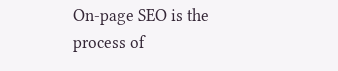On-page SEO is the process of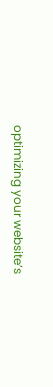optimizing your website’s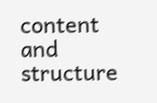content and structure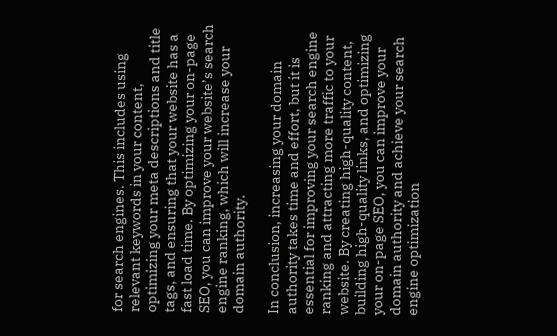for search engines. This includes using relevant keywords in your content, optimizing your meta descriptions and title tags, and ensuring that your website has a fast load time. By optimizing your on-page SEO, you can improve your website’s search engine ranking, which will increase your domain authority.

In conclusion, increasing your domain authority takes time and effort, but it is essential for improving your search engine ranking and attracting more traffic to your website. By creating high-quality content, building high-quality links, and optimizing your on-page SEO, you can improve your domain authority and achieve your search engine optimization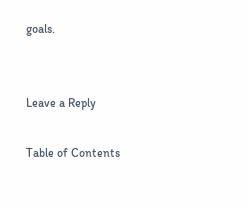goals.


Leave a Reply

Table of Contents